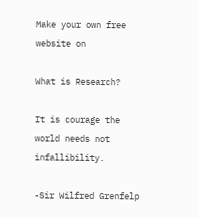Make your own free website on

What is Research?

It is courage the world needs not infallibility.

-Sir Wilfred Grenfelp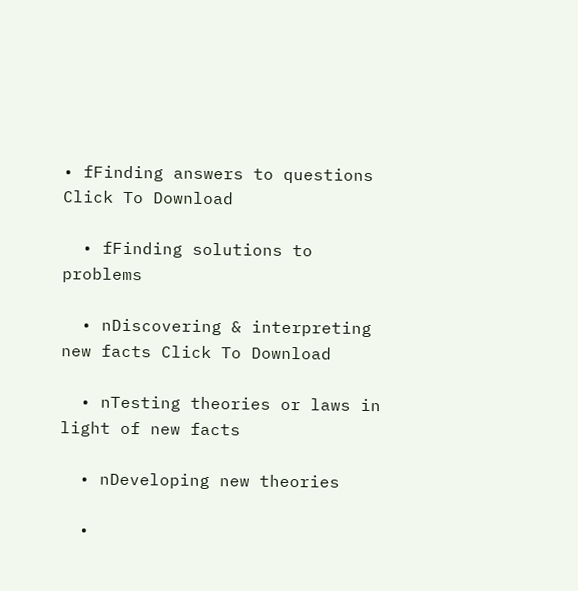• fFinding answers to questions                                   Click To Download

  • fFinding solutions to problems

  • nDiscovering & interpreting new facts Click To Download

  • nTesting theories or laws in light of new facts

  • nDeveloping new theories

  •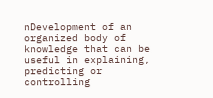nDevelopment of an organized body of knowledge that can be useful in explaining, predicting or controlling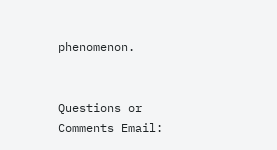phenomenon.


Questions or Comments Email: